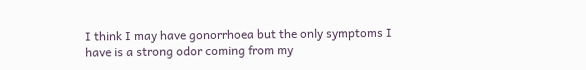I think I may have gonorrhoea but the only symptoms I have is a strong odor coming from my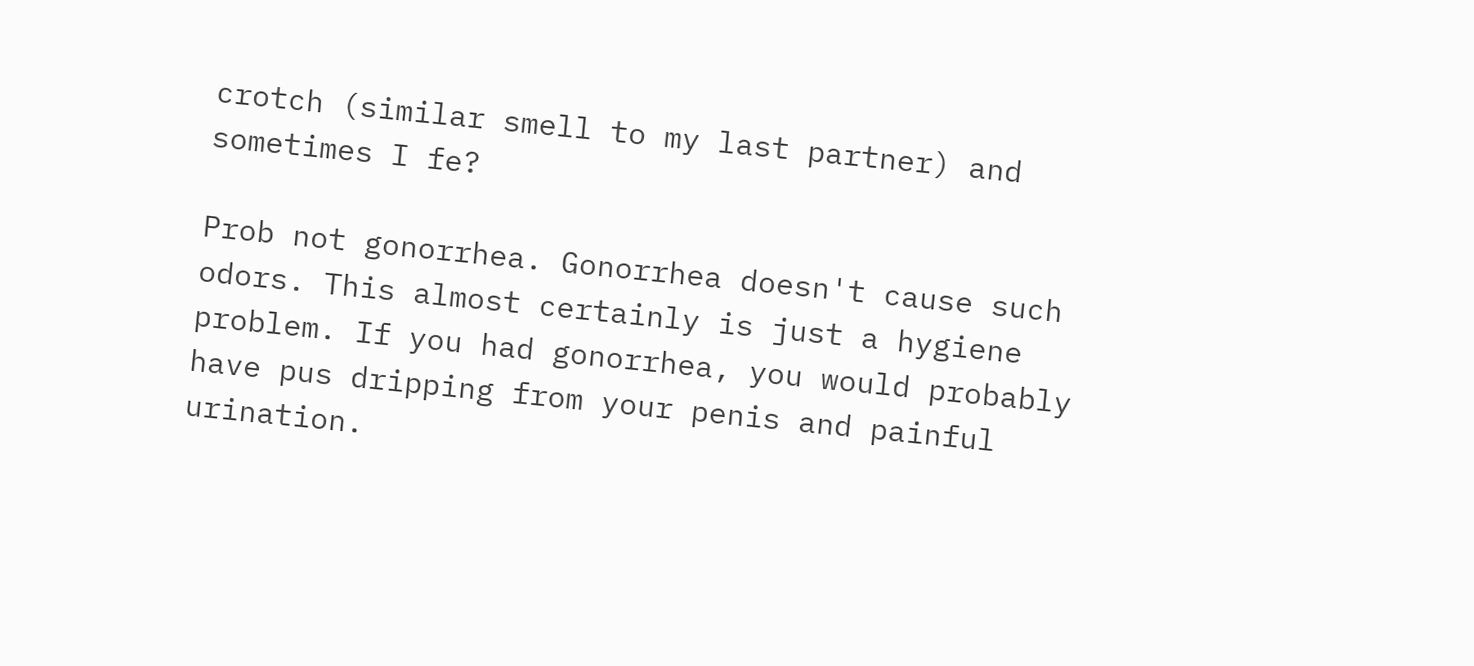crotch (similar smell to my last partner) and sometimes I fe?

Prob not gonorrhea. Gonorrhea doesn't cause such odors. This almost certainly is just a hygiene problem. If you had gonorrhea, you would probably have pus dripping from your penis and painful urination.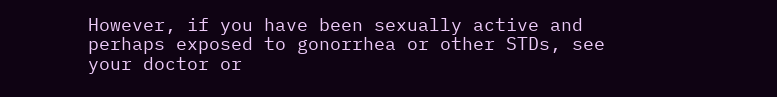However, if you have been sexually active and perhaps exposed to gonorrhea or other STDs, see your doctor or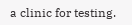a clinic for testing.